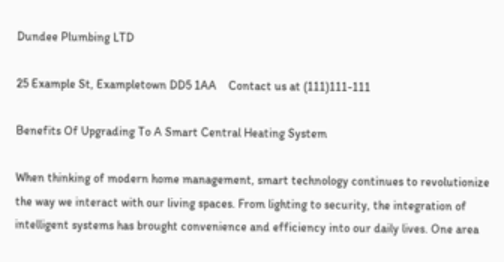Dundee Plumbing LTD

25 Example St, Exampletown DD5 1AA    Contact us at (111)111-111

Benefits Of Upgrading To A Smart Central Heating System

When thinking of modern home management, smart technology continues to revolutionize the way we interact with our living spaces. From lighting to security, the integration of intelligent systems has brought convenience and efficiency into our daily lives. One area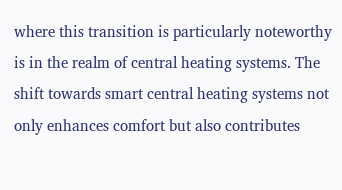where this transition is particularly noteworthy is in the realm of central heating systems. The shift towards smart central heating systems not only enhances comfort but also contributes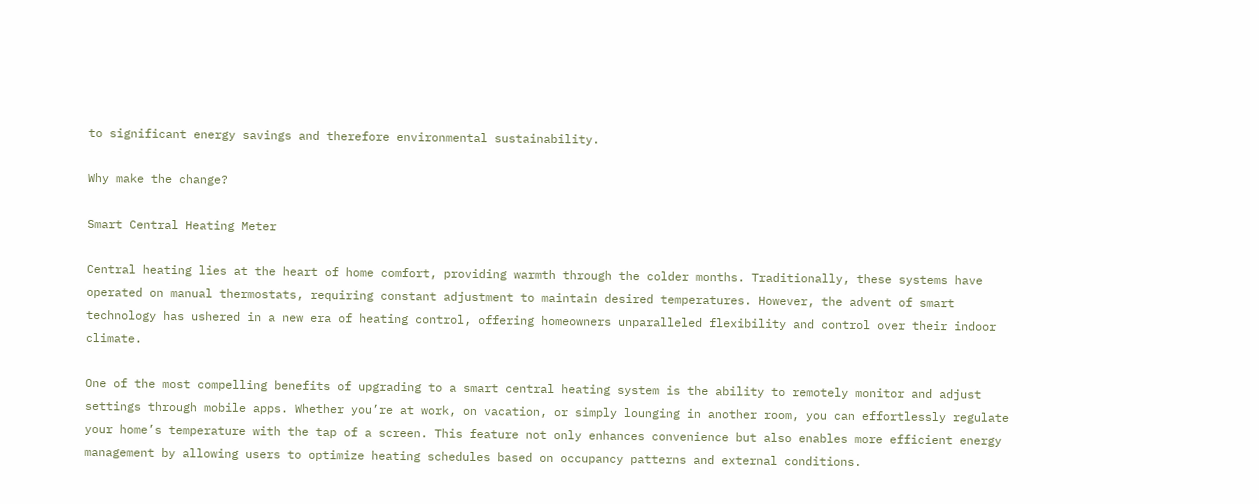to significant energy savings and therefore environmental sustainability.

Why make the change?

Smart Central Heating Meter

Central heating lies at the heart of home comfort, providing warmth through the colder months. Traditionally, these systems have operated on manual thermostats, requiring constant adjustment to maintain desired temperatures. However, the advent of smart technology has ushered in a new era of heating control, offering homeowners unparalleled flexibility and control over their indoor climate.

One of the most compelling benefits of upgrading to a smart central heating system is the ability to remotely monitor and adjust settings through mobile apps. Whether you’re at work, on vacation, or simply lounging in another room, you can effortlessly regulate your home’s temperature with the tap of a screen. This feature not only enhances convenience but also enables more efficient energy management by allowing users to optimize heating schedules based on occupancy patterns and external conditions.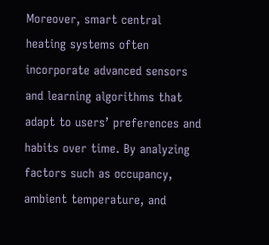Moreover, smart central heating systems often incorporate advanced sensors and learning algorithms that adapt to users’ preferences and habits over time. By analyzing factors such as occupancy, ambient temperature, and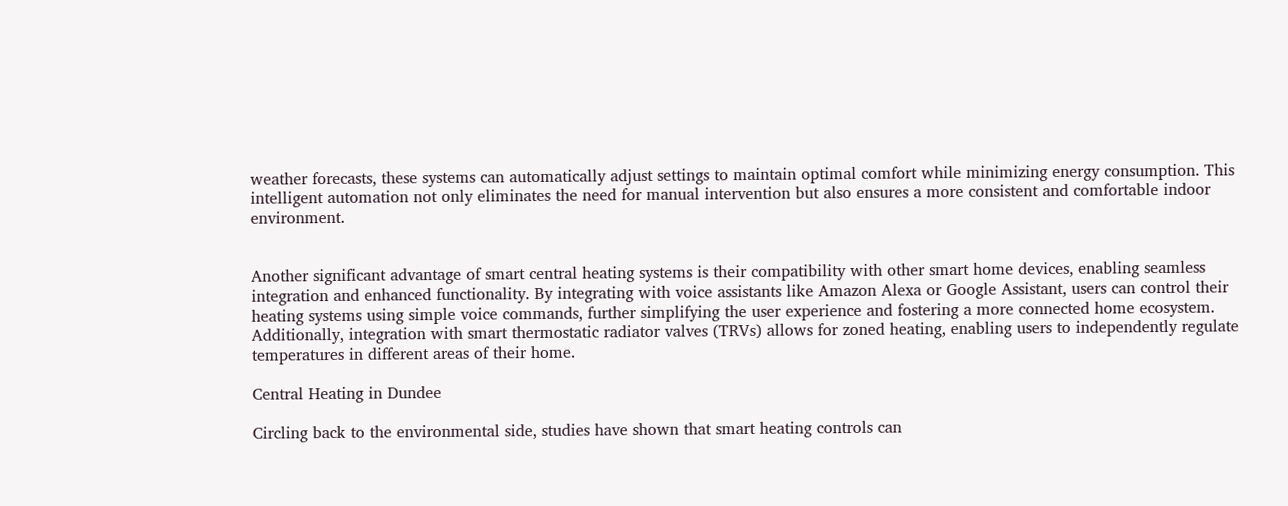weather forecasts, these systems can automatically adjust settings to maintain optimal comfort while minimizing energy consumption. This intelligent automation not only eliminates the need for manual intervention but also ensures a more consistent and comfortable indoor environment.


Another significant advantage of smart central heating systems is their compatibility with other smart home devices, enabling seamless integration and enhanced functionality. By integrating with voice assistants like Amazon Alexa or Google Assistant, users can control their heating systems using simple voice commands, further simplifying the user experience and fostering a more connected home ecosystem. Additionally, integration with smart thermostatic radiator valves (TRVs) allows for zoned heating, enabling users to independently regulate temperatures in different areas of their home.

Central Heating in Dundee

Circling back to the environmental side, studies have shown that smart heating controls can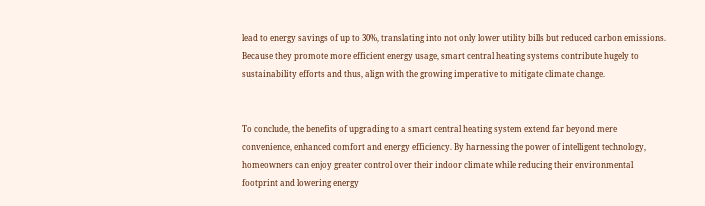lead to energy savings of up to 30%, translating into not only lower utility bills but reduced carbon emissions. Because they promote more efficient energy usage, smart central heating systems contribute hugely to sustainability efforts and thus, align with the growing imperative to mitigate climate change.


To conclude, the benefits of upgrading to a smart central heating system extend far beyond mere convenience, enhanced comfort and energy efficiency. By harnessing the power of intelligent technology, homeowners can enjoy greater control over their indoor climate while reducing their environmental footprint and lowering energy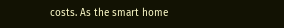costs. As the smart home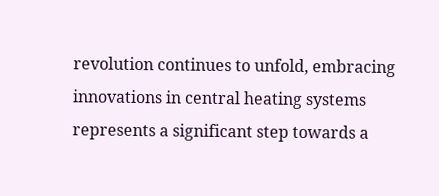revolution continues to unfold, embracing innovations in central heating systems represents a significant step towards a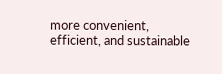more convenient, efficient, and sustainable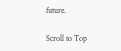future.

Scroll to Top